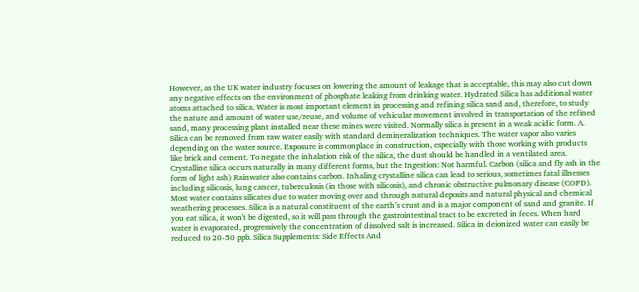However, as the UK water industry focuses on lowering the amount of leakage that is acceptable, this may also cut down any negative effects on the environment of phosphate leaking from drinking water. Hydrated Silica has additional water atoms attached to silica. Water is most important element in processing and refining silica sand and, therefore, to study the nature and amount of water use/reuse, and volume of vehicular movement involved in transportation of the refined sand, many processing plant installed near these mines were visited. Normally silica is present in a weak acidic form. A. Silica can be removed from raw water easily with standard demineralization techniques. The water vapor also varies depending on the water source. Exposure is commonplace in construction, especially with those working with products like brick and cement. To negate the inhalation risk of the silica, the dust should be handled in a ventilated area. Crystalline silica occurs naturally in many different forms, but the Ingestion: Not harmful. Carbon (silica and fly ash in the form of light ash) Rainwater also contains carbon. Inhaling crystalline silica can lead to serious, sometimes fatal illnesses including silicosis, lung cancer, tuberculosis (in those with silicosis), and chronic obstructive pulmonary disease (COPD). Most water contains silicates due to water moving over and through natural deposits and natural physical and chemical weathering processes. Silica is a natural constituent of the earth’s crust and is a major component of sand and granite. If you eat silica, it won't be digested, so it will pass through the gastrointestinal tract to be excreted in feces. When hard water is evaporated, progressively the concentration of dissolved salt is increased. Silica in deionized water can easily be reduced to 20-50 ppb. Silica Supplements: Side Effects And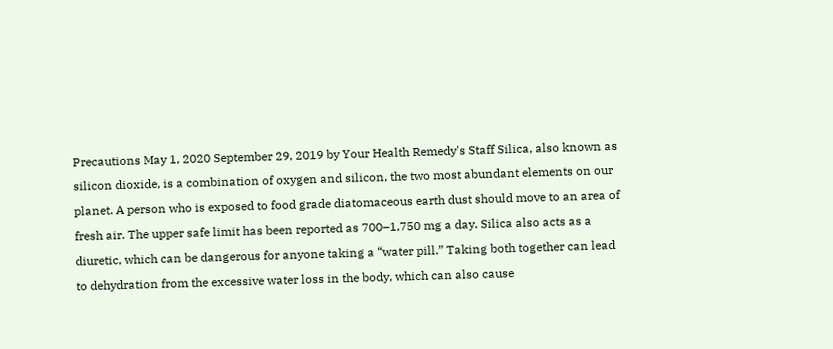Precautions May 1, 2020 September 29, 2019 by Your Health Remedy's Staff Silica, also known as silicon dioxide, is a combination of oxygen and silicon, the two most abundant elements on our planet. A person who is exposed to food grade diatomaceous earth dust should move to an area of fresh air. The upper safe limit has been reported as 700–1,750 mg a day. Silica also acts as a diuretic, which can be dangerous for anyone taking a “water pill.” Taking both together can lead to dehydration from the excessive water loss in the body, which can also cause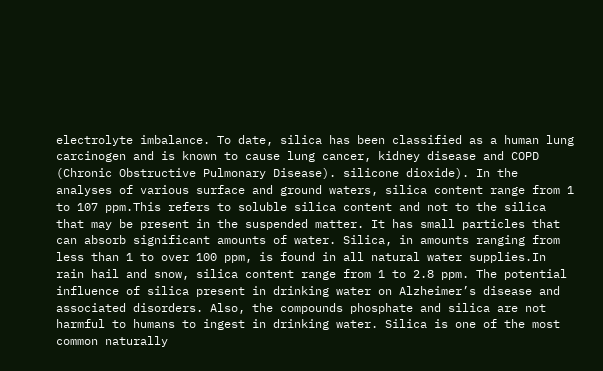electrolyte imbalance. To date, silica has been classified as a human lung carcinogen and is known to cause lung cancer, kidney disease and COPD (Chronic Obstructive Pulmonary Disease). silicone dioxide). In the analyses of various surface and ground waters, silica content range from 1 to 107 ppm.This refers to soluble silica content and not to the silica that may be present in the suspended matter. It has small particles that can absorb significant amounts of water. Silica, in amounts ranging from less than 1 to over 100 ppm, is found in all natural water supplies.In rain hail and snow, silica content range from 1 to 2.8 ppm. The potential influence of silica present in drinking water on Alzheimer’s disease and associated disorders. Also, the compounds phosphate and silica are not harmful to humans to ingest in drinking water. Silica is one of the most common naturally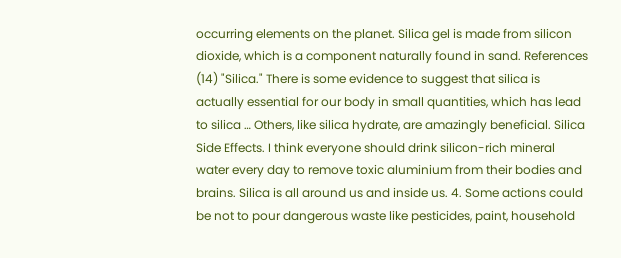occurring elements on the planet. Silica gel is made from silicon dioxide, which is a component naturally found in sand. References (14) "Silica." There is some evidence to suggest that silica is actually essential for our body in small quantities, which has lead to silica … Others, like silica hydrate, are amazingly beneficial. Silica Side Effects. I think everyone should drink silicon-rich mineral water every day to remove toxic aluminium from their bodies and brains. Silica is all around us and inside us. 4. Some actions could be not to pour dangerous waste like pesticides, paint, household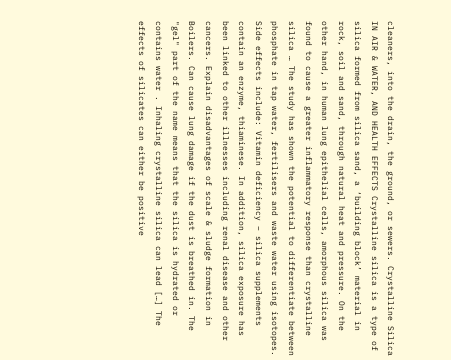cleaners, into the drain, the ground, or sewers. Crystalline Silica IN AIR & WATER, AND HEALTH EFFECTS Crystalline silica is a type of silica formed from silica sand, a ‘building block’ material in rock, soil and sand, through natural heat and pressure. On the other hand, in human lung epithelial cells, amorphous silica was found to cause a greater inflammatory response than crystalline silica … The study has shown the potential to differentiate between phosphate in tap water, fertilisers and waste water using isotopes. Side effects include: Vitamin deficiency – silica supplements contain an enzyme, thiaminese. In addition, silica exposure has been linked to other illnesses including renal disease and other cancers. Explain disadvantages of scale & sludge formation in Boilers. Can cause lung damage if the dust is breathed in. The "gel" part of the name means that the silica is hydrated or contains water . Inhaling crystalline silica can lead […] The effects of silicates can either be positive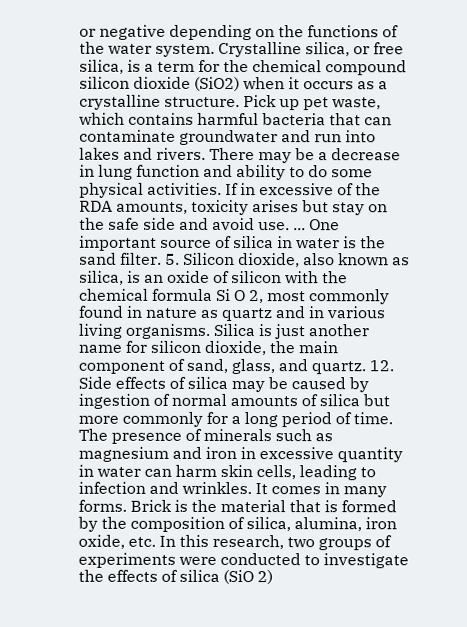or negative depending on the functions of the water system. Crystalline silica, or free silica, is a term for the chemical compound silicon dioxide (SiO2) when it occurs as a crystalline structure. Pick up pet waste, which contains harmful bacteria that can contaminate groundwater and run into lakes and rivers. There may be a decrease in lung function and ability to do some physical activities. If in excessive of the RDA amounts, toxicity arises but stay on the safe side and avoid use. ... One important source of silica in water is the sand filter. 5. Silicon dioxide, also known as silica, is an oxide of silicon with the chemical formula Si O 2, most commonly found in nature as quartz and in various living organisms. Silica is just another name for silicon dioxide, the main component of sand, glass, and quartz. 12. Side effects of silica may be caused by ingestion of normal amounts of silica but more commonly for a long period of time. The presence of minerals such as magnesium and iron in excessive quantity in water can harm skin cells, leading to infection and wrinkles. It comes in many forms. Brick is the material that is formed by the composition of silica, alumina, iron oxide, etc. In this research, two groups of experiments were conducted to investigate the effects of silica (SiO 2)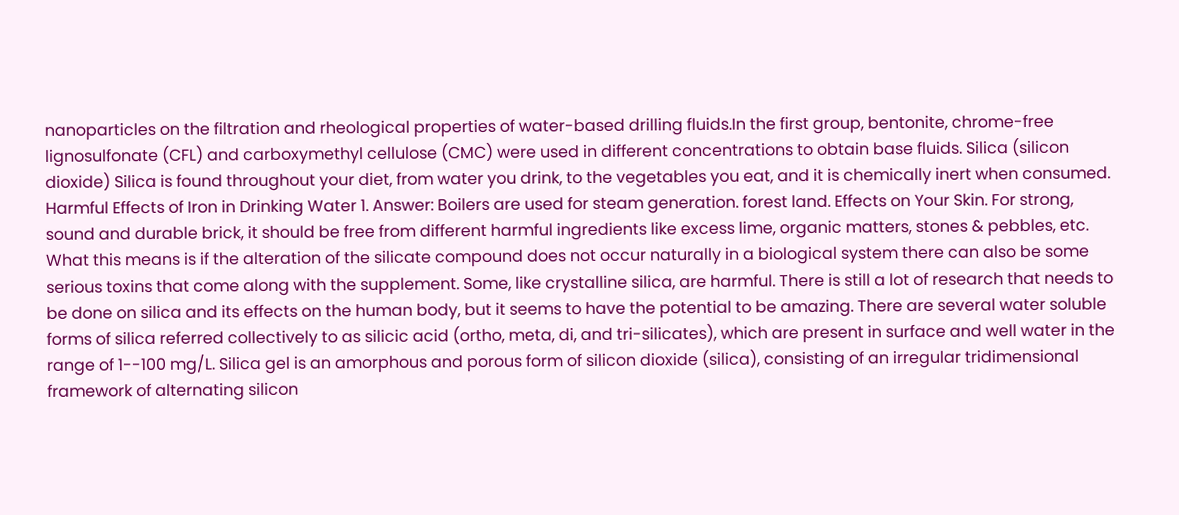nanoparticles on the filtration and rheological properties of water-based drilling fluids.In the first group, bentonite, chrome-free lignosulfonate (CFL) and carboxymethyl cellulose (CMC) were used in different concentrations to obtain base fluids. Silica (silicon dioxide) Silica is found throughout your diet, from water you drink, to the vegetables you eat, and it is chemically inert when consumed. Harmful Effects of Iron in Drinking Water 1. Answer: Boilers are used for steam generation. forest land. Effects on Your Skin. For strong, sound and durable brick, it should be free from different harmful ingredients like excess lime, organic matters, stones & pebbles, etc. What this means is if the alteration of the silicate compound does not occur naturally in a biological system there can also be some serious toxins that come along with the supplement. Some, like crystalline silica, are harmful. There is still a lot of research that needs to be done on silica and its effects on the human body, but it seems to have the potential to be amazing. There are several water soluble forms of silica referred collectively to as silicic acid (ortho, meta, di, and tri-silicates), which are present in surface and well water in the range of 1--100 mg/L. Silica gel is an amorphous and porous form of silicon dioxide (silica), consisting of an irregular tridimensional framework of alternating silicon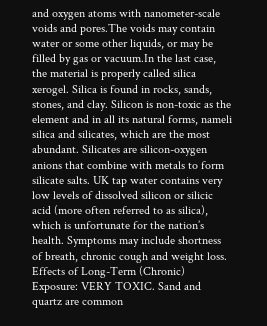and oxygen atoms with nanometer-scale voids and pores.The voids may contain water or some other liquids, or may be filled by gas or vacuum.In the last case, the material is properly called silica xerogel. Silica is found in rocks, sands, stones, and clay. Silicon is non-toxic as the element and in all its natural forms, nameli silica and silicates, which are the most abundant. Silicates are silicon-oxygen anions that combine with metals to form silicate salts. UK tap water contains very low levels of dissolved silicon or silicic acid (more often referred to as silica), which is unfortunate for the nation’s health. Symptoms may include shortness of breath, chronic cough and weight loss. Effects of Long-Term (Chronic) Exposure: VERY TOXIC. Sand and quartz are common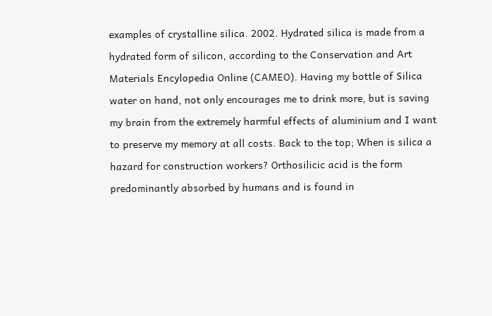examples of crystalline silica. 2002. Hydrated silica is made from a hydrated form of silicon, according to the Conservation and Art Materials Encylopedia Online (CAMEO). Having my bottle of Silica water on hand, not only encourages me to drink more, but is saving my brain from the extremely harmful effects of aluminium and I want to preserve my memory at all costs. Back to the top; When is silica a hazard for construction workers? Orthosilicic acid is the form predominantly absorbed by humans and is found in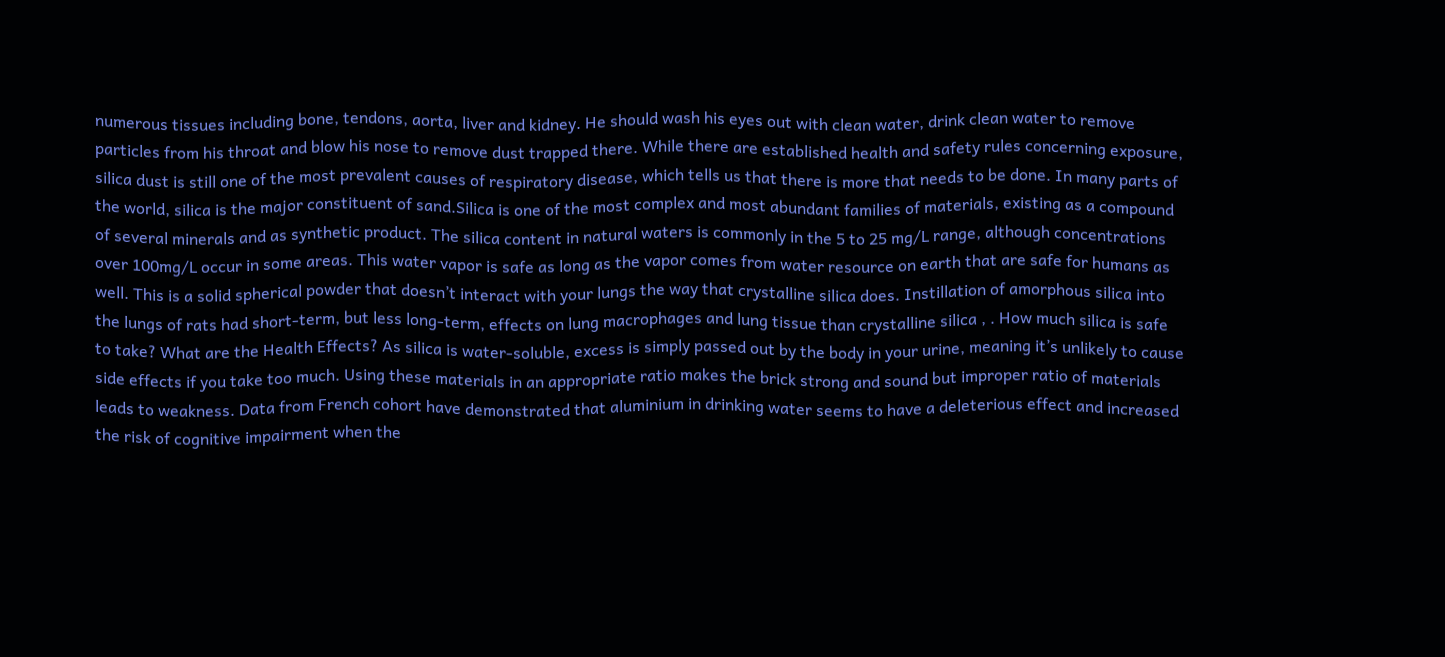numerous tissues including bone, tendons, aorta, liver and kidney. He should wash his eyes out with clean water, drink clean water to remove particles from his throat and blow his nose to remove dust trapped there. While there are established health and safety rules concerning exposure, silica dust is still one of the most prevalent causes of respiratory disease, which tells us that there is more that needs to be done. In many parts of the world, silica is the major constituent of sand.Silica is one of the most complex and most abundant families of materials, existing as a compound of several minerals and as synthetic product. The silica content in natural waters is commonly in the 5 to 25 mg/L range, although concentrations over 100mg/L occur in some areas. This water vapor is safe as long as the vapor comes from water resource on earth that are safe for humans as well. This is a solid spherical powder that doesn’t interact with your lungs the way that crystalline silica does. Instillation of amorphous silica into the lungs of rats had short-term, but less long-term, effects on lung macrophages and lung tissue than crystalline silica , . How much silica is safe to take? What are the Health Effects? As silica is water-soluble, excess is simply passed out by the body in your urine, meaning it’s unlikely to cause side effects if you take too much. Using these materials in an appropriate ratio makes the brick strong and sound but improper ratio of materials leads to weakness. Data from French cohort have demonstrated that aluminium in drinking water seems to have a deleterious effect and increased the risk of cognitive impairment when the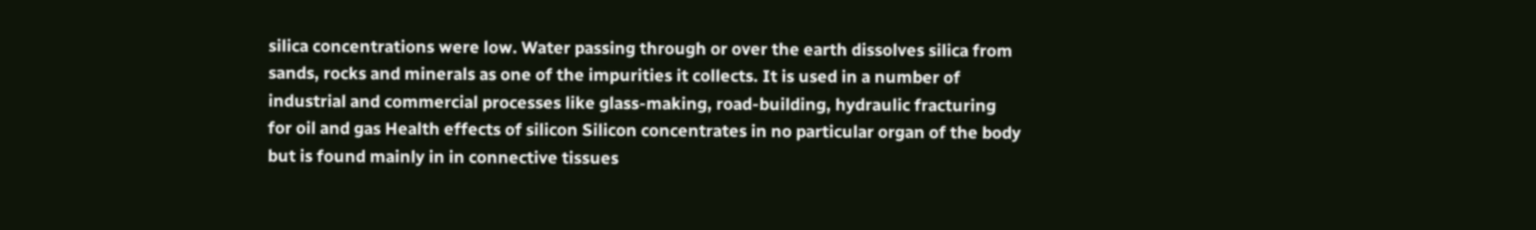silica concentrations were low. Water passing through or over the earth dissolves silica from sands, rocks and minerals as one of the impurities it collects. It is used in a number of industrial and commercial processes like glass-making, road-building, hydraulic fracturing for oil and gas Health effects of silicon Silicon concentrates in no particular organ of the body but is found mainly in in connective tissues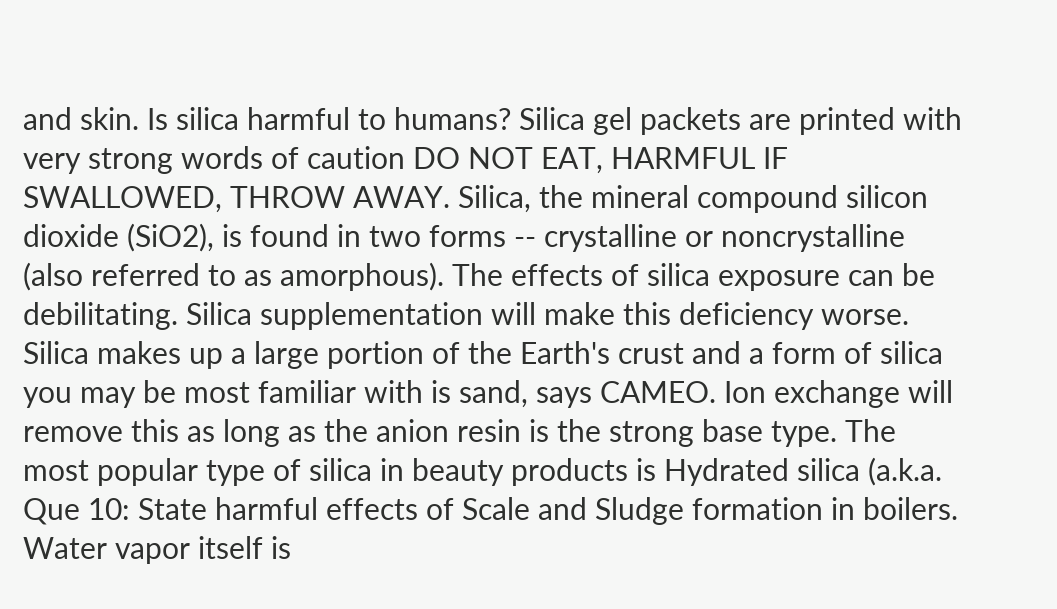and skin. Is silica harmful to humans? Silica gel packets are printed with very strong words of caution DO NOT EAT, HARMFUL IF SWALLOWED, THROW AWAY. Silica, the mineral compound silicon dioxide (SiO2), is found in two forms -- crystalline or noncrystalline (also referred to as amorphous). The effects of silica exposure can be debilitating. Silica supplementation will make this deficiency worse. Silica makes up a large portion of the Earth's crust and a form of silica you may be most familiar with is sand, says CAMEO. Ion exchange will remove this as long as the anion resin is the strong base type. The most popular type of silica in beauty products is Hydrated silica (a.k.a. Que 10: State harmful effects of Scale and Sludge formation in boilers. Water vapor itself is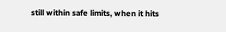still within safe limits, when it hits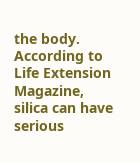the body. According to Life Extension Magazine, silica can have serious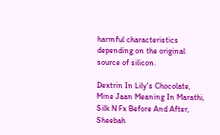harmful characteristics depending on the original source of silicon.

Dextrin In Lily's Chocolate, Mine Jaan Meaning In Marathi, Silk N Fx Before And After, Sheebah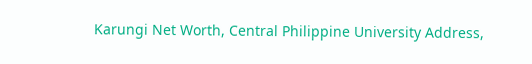Karungi Net Worth, Central Philippine University Address,